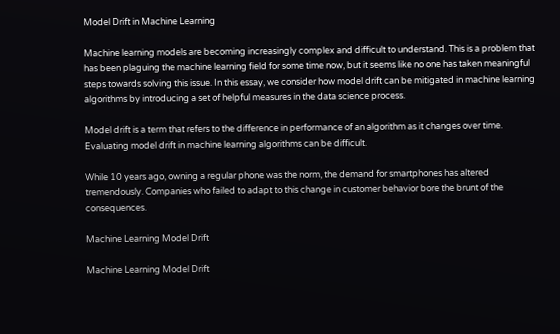Model Drift in Machine Learning

Machine learning models are becoming increasingly complex and difficult to understand. This is a problem that has been plaguing the machine learning field for some time now, but it seems like no one has taken meaningful steps towards solving this issue. In this essay, we consider how model drift can be mitigated in machine learning algorithms by introducing a set of helpful measures in the data science process.

Model drift is a term that refers to the difference in performance of an algorithm as it changes over time. Evaluating model drift in machine learning algorithms can be difficult.

While 10 years ago, owning a regular phone was the norm, the demand for smartphones has altered tremendously. Companies who failed to adapt to this change in customer behavior bore the brunt of the consequences.

Machine Learning Model Drift

Machine Learning Model Drift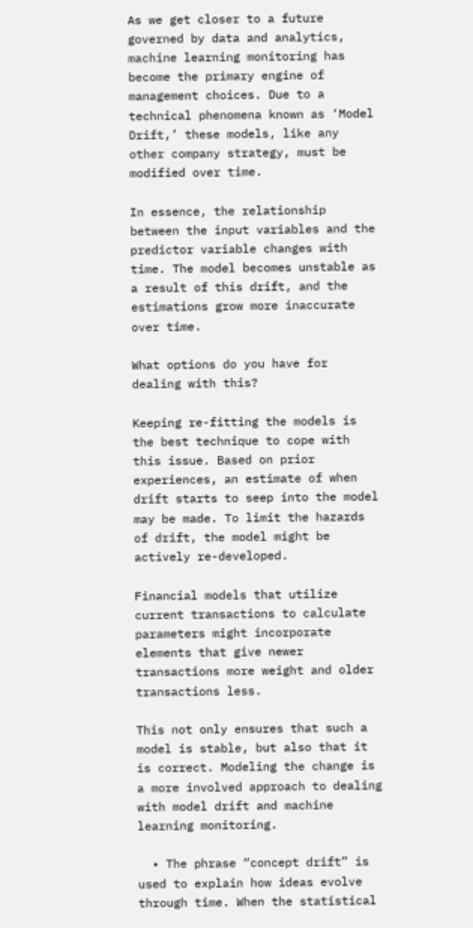As we get closer to a future governed by data and analytics, machine learning monitoring has become the primary engine of management choices. Due to a technical phenomena known as ‘Model Drift,’ these models, like any other company strategy, must be modified over time.

In essence, the relationship between the input variables and the predictor variable changes with time. The model becomes unstable as a result of this drift, and the estimations grow more inaccurate over time.

What options do you have for dealing with this?

Keeping re-fitting the models is the best technique to cope with this issue. Based on prior experiences, an estimate of when drift starts to seep into the model may be made. To limit the hazards of drift, the model might be actively re-developed.

Financial models that utilize current transactions to calculate parameters might incorporate elements that give newer transactions more weight and older transactions less.

This not only ensures that such a model is stable, but also that it is correct. Modeling the change is a more involved approach to dealing with model drift and machine learning monitoring.

  • The phrase “concept drift” is used to explain how ideas evolve through time. When the statistical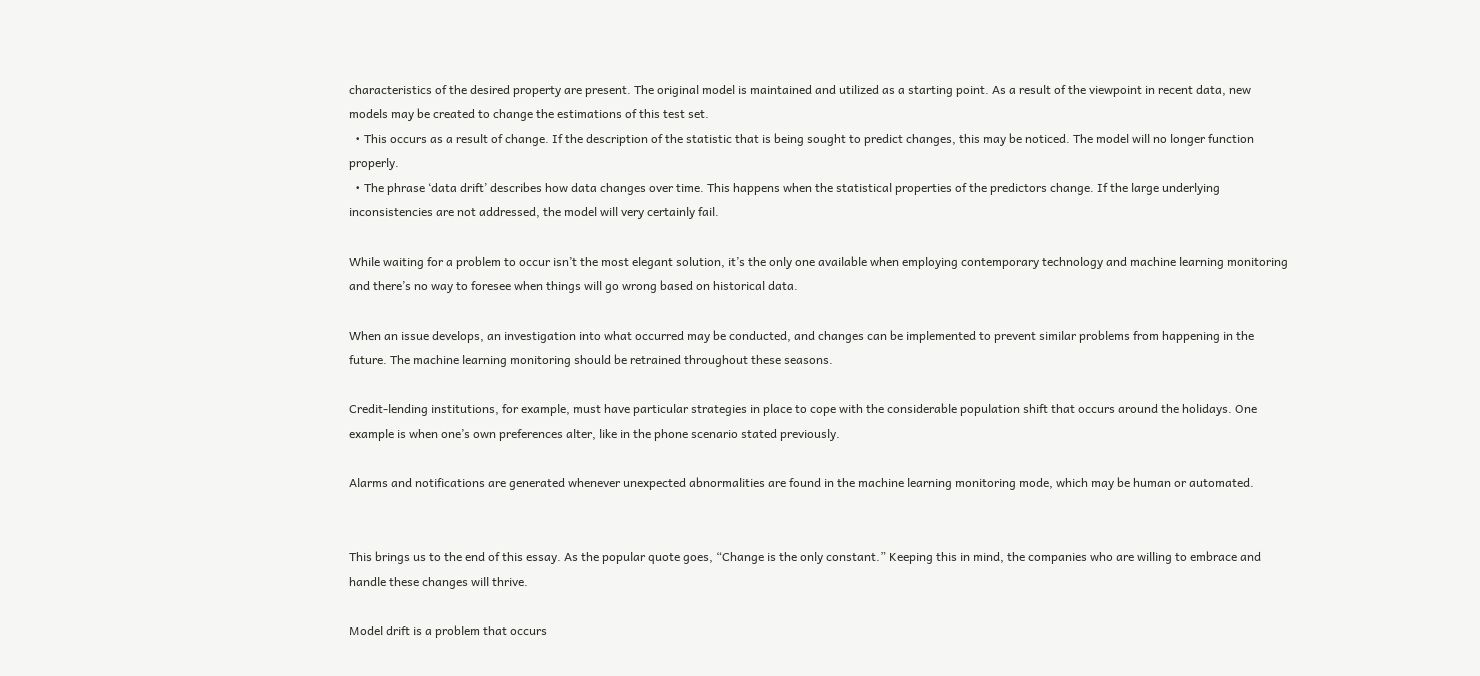characteristics of the desired property are present. The original model is maintained and utilized as a starting point. As a result of the viewpoint in recent data, new models may be created to change the estimations of this test set.
  • This occurs as a result of change. If the description of the statistic that is being sought to predict changes, this may be noticed. The model will no longer function properly.
  • The phrase ‘data drift’ describes how data changes over time. This happens when the statistical properties of the predictors change. If the large underlying inconsistencies are not addressed, the model will very certainly fail.

While waiting for a problem to occur isn’t the most elegant solution, it’s the only one available when employing contemporary technology and machine learning monitoring and there’s no way to foresee when things will go wrong based on historical data.

When an issue develops, an investigation into what occurred may be conducted, and changes can be implemented to prevent similar problems from happening in the future. The machine learning monitoring should be retrained throughout these seasons.

Credit-lending institutions, for example, must have particular strategies in place to cope with the considerable population shift that occurs around the holidays. One example is when one’s own preferences alter, like in the phone scenario stated previously.

Alarms and notifications are generated whenever unexpected abnormalities are found in the machine learning monitoring mode, which may be human or automated.


This brings us to the end of this essay. As the popular quote goes, “Change is the only constant.” Keeping this in mind, the companies who are willing to embrace and handle these changes will thrive.

Model drift is a problem that occurs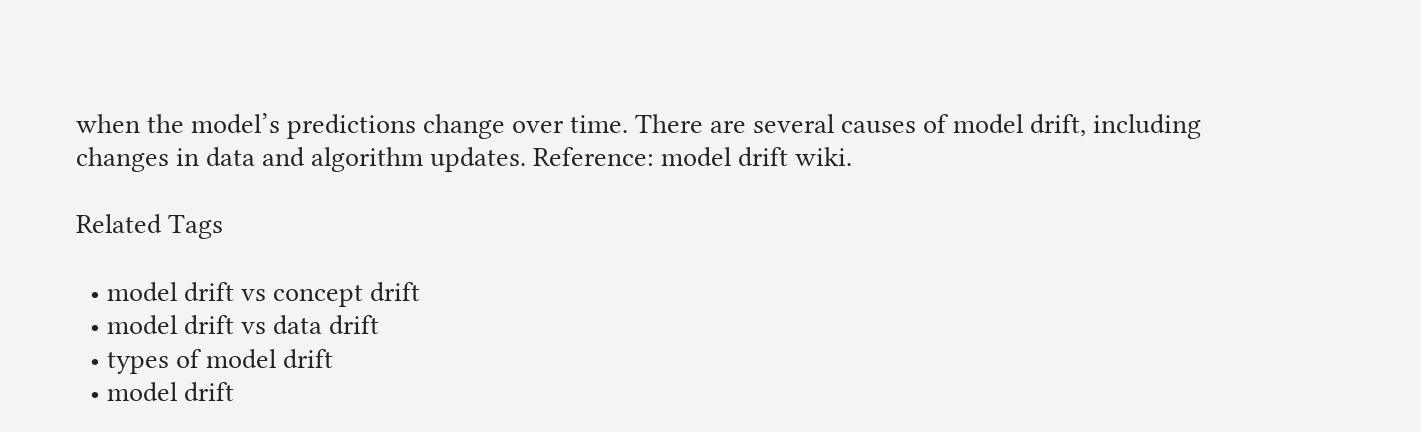when the model’s predictions change over time. There are several causes of model drift, including changes in data and algorithm updates. Reference: model drift wiki.

Related Tags

  • model drift vs concept drift
  • model drift vs data drift
  • types of model drift
  • model drift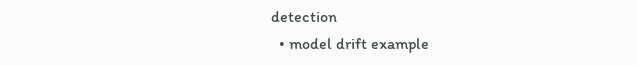detection
  • model drift example